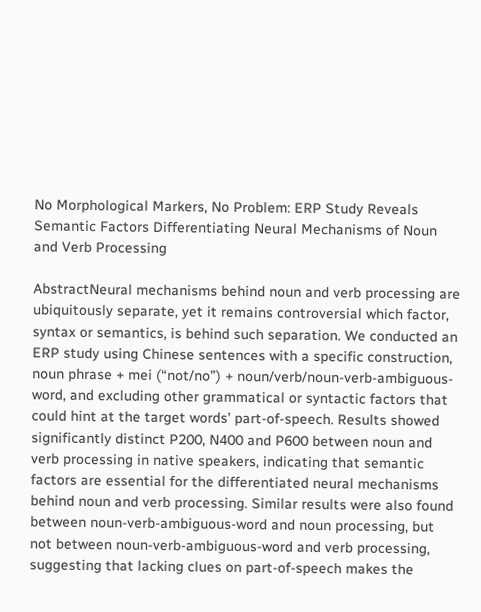No Morphological Markers, No Problem: ERP Study Reveals Semantic Factors Differentiating Neural Mechanisms of Noun and Verb Processing

AbstractNeural mechanisms behind noun and verb processing are ubiquitously separate, yet it remains controversial which factor, syntax or semantics, is behind such separation. We conducted an ERP study using Chinese sentences with a specific construction, noun phrase + mei (“not/no”) + noun/verb/noun-verb-ambiguous-word, and excluding other grammatical or syntactic factors that could hint at the target words’ part-of-speech. Results showed significantly distinct P200, N400 and P600 between noun and verb processing in native speakers, indicating that semantic factors are essential for the differentiated neural mechanisms behind noun and verb processing. Similar results were also found between noun-verb-ambiguous-word and noun processing, but not between noun-verb-ambiguous-word and verb processing, suggesting that lacking clues on part-of-speech makes the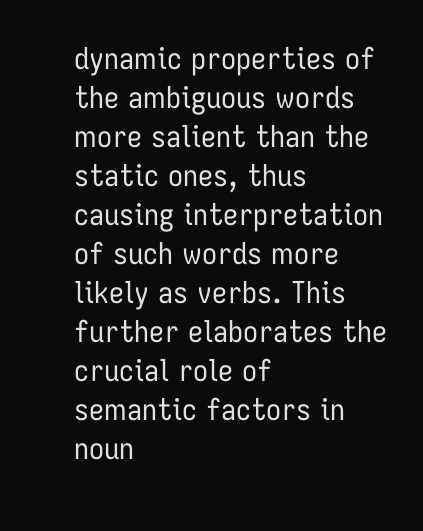dynamic properties of the ambiguous words more salient than the static ones, thus causing interpretation of such words more likely as verbs. This further elaborates the crucial role of semantic factors in noun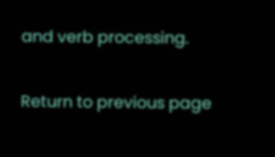and verb processing.

Return to previous page